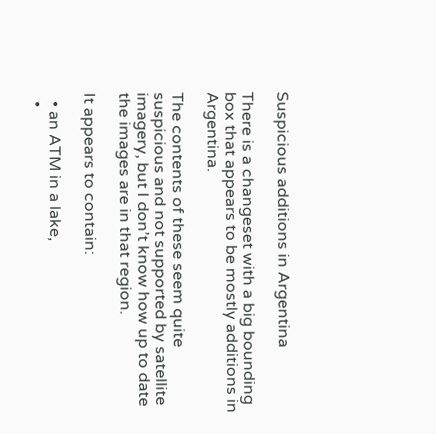Suspicious additions in Argentina

There is a changeset with a big bounding box that appears to be mostly additions in Argentina.

The contents of these seem quite suspicious and not supported by satellite imagery, but I don’t know how up to date the images are in that region.

It appears to contain:

  • an ATM in a lake,
  •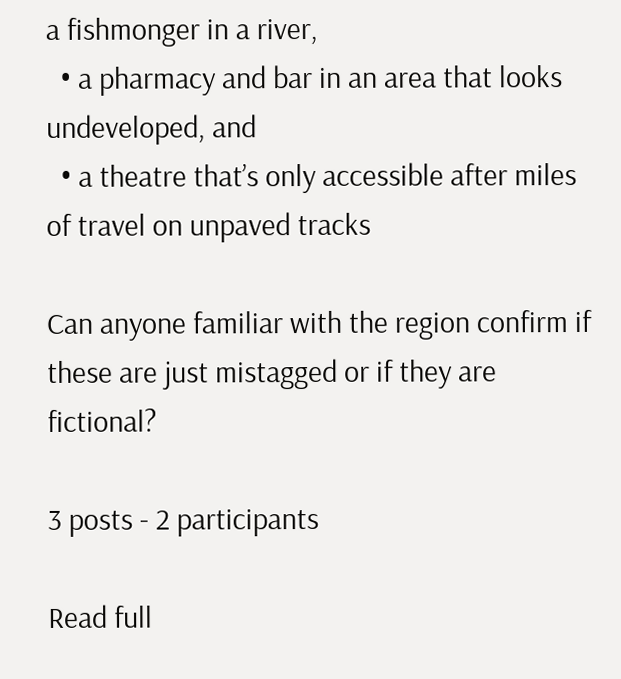a fishmonger in a river,
  • a pharmacy and bar in an area that looks undeveloped, and
  • a theatre that’s only accessible after miles of travel on unpaved tracks

Can anyone familiar with the region confirm if these are just mistagged or if they are fictional?

3 posts - 2 participants

Read full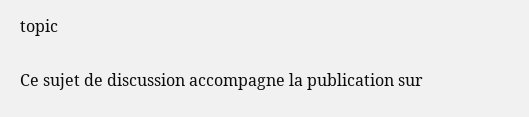topic

Ce sujet de discussion accompagne la publication sur